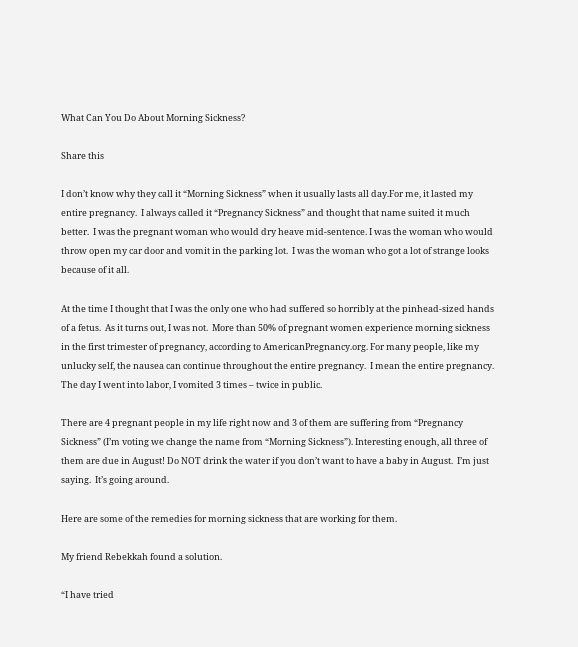What Can You Do About Morning Sickness?

Share this

I don’t know why they call it “Morning Sickness” when it usually lasts all day.For me, it lasted my entire pregnancy.  I always called it “Pregnancy Sickness” and thought that name suited it much better.  I was the pregnant woman who would dry heave mid-sentence. I was the woman who would throw open my car door and vomit in the parking lot.  I was the woman who got a lot of strange looks because of it all.

At the time I thought that I was the only one who had suffered so horribly at the pinhead-sized hands of a fetus.  As it turns out, I was not.  More than 50% of pregnant women experience morning sickness in the first trimester of pregnancy, according to AmericanPregnancy.org. For many people, like my unlucky self, the nausea can continue throughout the entire pregnancy.  I mean the entire pregnancy.  The day I went into labor, I vomited 3 times – twice in public.

There are 4 pregnant people in my life right now and 3 of them are suffering from “Pregnancy Sickness” (I’m voting we change the name from “Morning Sickness”). Interesting enough, all three of them are due in August! Do NOT drink the water if you don’t want to have a baby in August.  I’m just saying.  It’s going around.

Here are some of the remedies for morning sickness that are working for them.

My friend Rebekkah found a solution.

“I have tried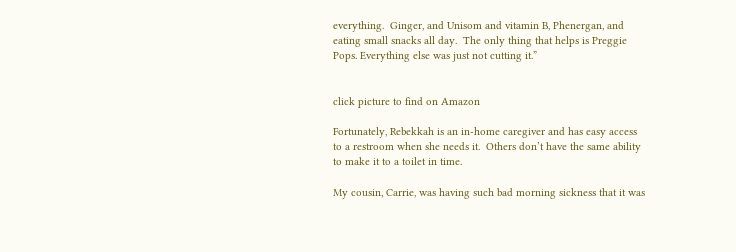everything.  Ginger, and Unisom and vitamin B, Phenergan, and eating small snacks all day.  The only thing that helps is Preggie Pops. Everything else was just not cutting it.”


click picture to find on Amazon

Fortunately, Rebekkah is an in-home caregiver and has easy access to a restroom when she needs it.  Others don’t have the same ability to make it to a toilet in time.

My cousin, Carrie, was having such bad morning sickness that it was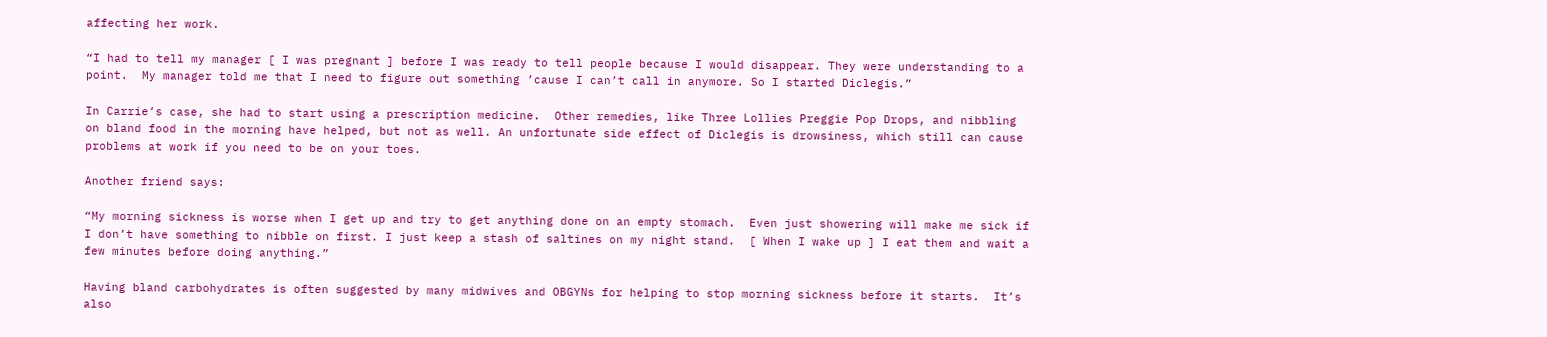affecting her work.

“I had to tell my manager [ I was pregnant ] before I was ready to tell people because I would disappear. They were understanding to a point.  My manager told me that I need to figure out something ’cause I can’t call in anymore. So I started Diclegis.”

In Carrie’s case, she had to start using a prescription medicine.  Other remedies, like Three Lollies Preggie Pop Drops, and nibbling on bland food in the morning have helped, but not as well. An unfortunate side effect of Diclegis is drowsiness, which still can cause problems at work if you need to be on your toes.

Another friend says:

“My morning sickness is worse when I get up and try to get anything done on an empty stomach.  Even just showering will make me sick if I don’t have something to nibble on first. I just keep a stash of saltines on my night stand.  [ When I wake up ] I eat them and wait a few minutes before doing anything.”

Having bland carbohydrates is often suggested by many midwives and OBGYNs for helping to stop morning sickness before it starts.  It’s also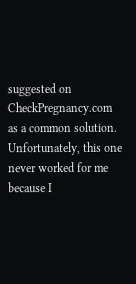suggested on CheckPregnancy.com as a common solution. Unfortunately, this one never worked for me because I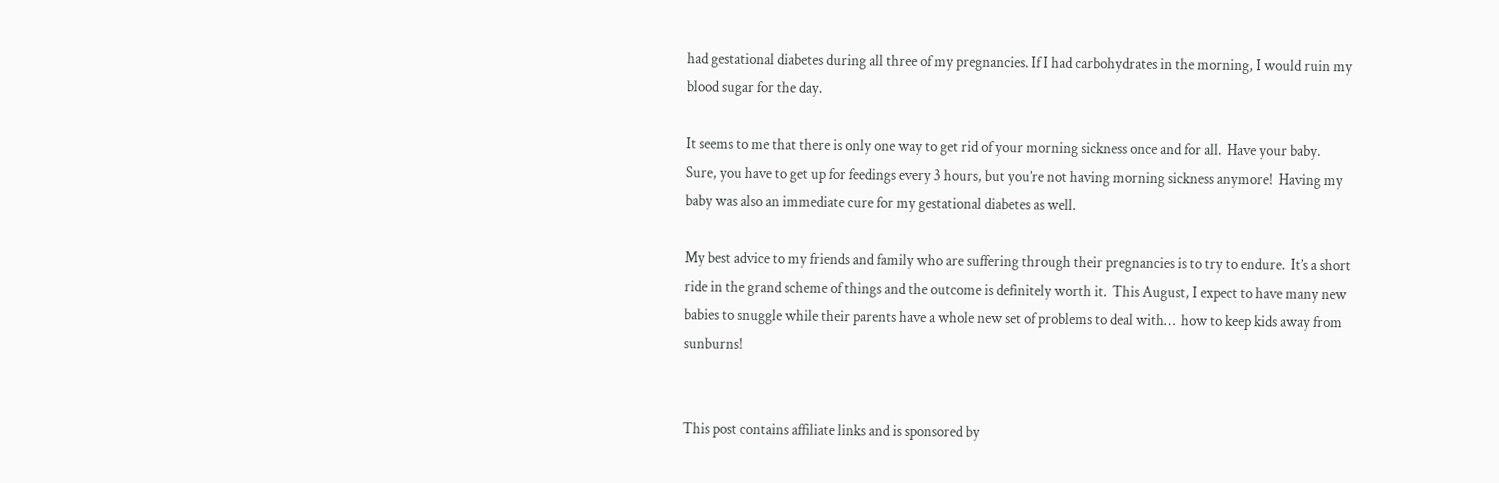had gestational diabetes during all three of my pregnancies. If I had carbohydrates in the morning, I would ruin my blood sugar for the day.

It seems to me that there is only one way to get rid of your morning sickness once and for all.  Have your baby.  Sure, you have to get up for feedings every 3 hours, but you’re not having morning sickness anymore!  Having my baby was also an immediate cure for my gestational diabetes as well.

My best advice to my friends and family who are suffering through their pregnancies is to try to endure.  It’s a short ride in the grand scheme of things and the outcome is definitely worth it.  This August, I expect to have many new babies to snuggle while their parents have a whole new set of problems to deal with…  how to keep kids away from sunburns!


This post contains affiliate links and is sponsored by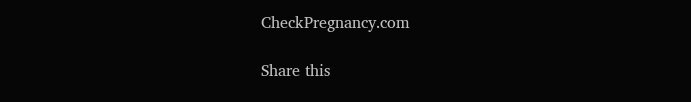CheckPregnancy.com

Share this